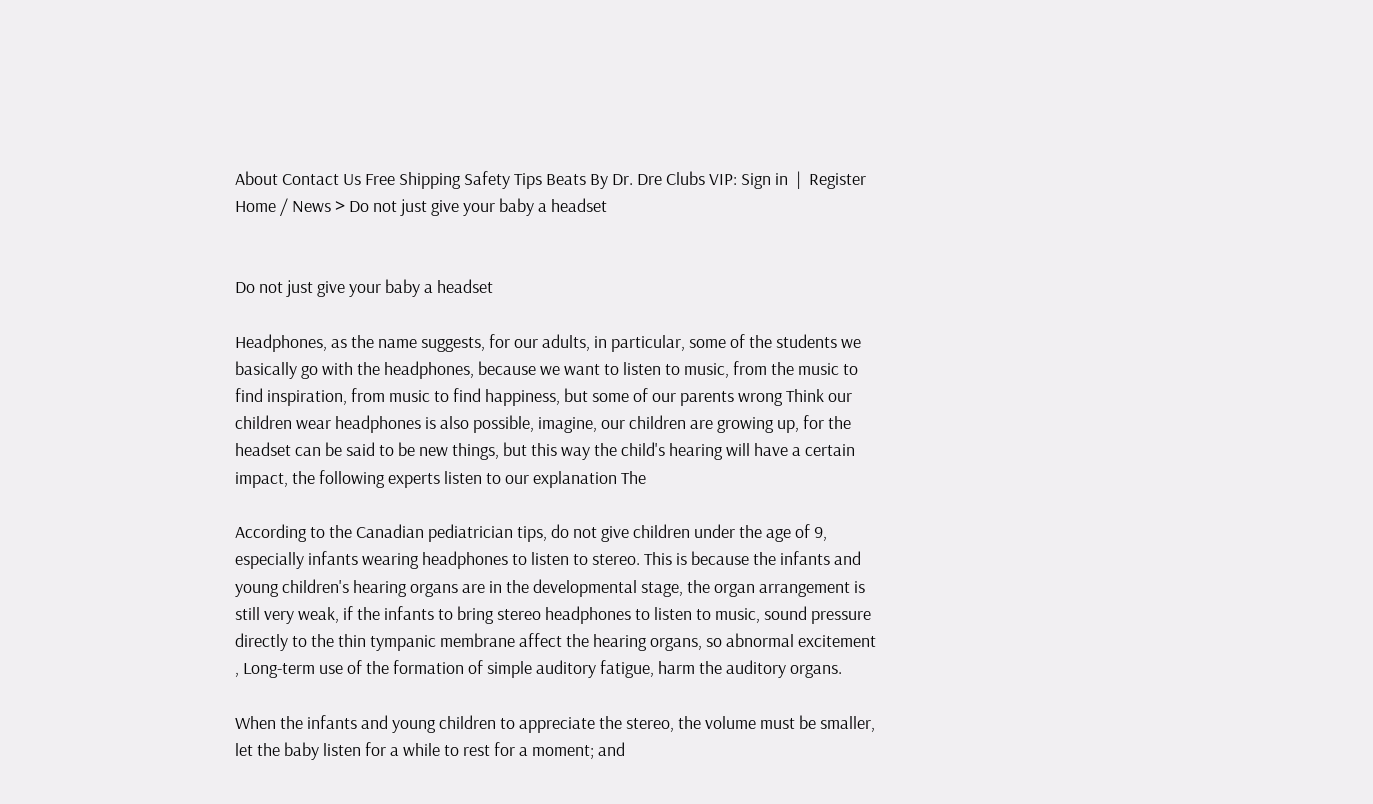About Contact Us Free Shipping Safety Tips Beats By Dr. Dre Clubs VIP: Sign in  |  Register
Home / News > Do not just give your baby a headset


Do not just give your baby a headset

Headphones, as the name suggests, for our adults, in particular, some of the students we basically go with the headphones, because we want to listen to music, from the music to find inspiration, from music to find happiness, but some of our parents wrong Think our children wear headphones is also possible, imagine, our children are growing up, for the headset can be said to be new things, but this way the child's hearing will have a certain impact, the following experts listen to our explanation The

According to the Canadian pediatrician tips, do not give children under the age of 9, especially infants wearing headphones to listen to stereo. This is because the infants and young children's hearing organs are in the developmental stage, the organ arrangement is still very weak, if the infants to bring stereo headphones to listen to music, sound pressure directly to the thin tympanic membrane affect the hearing organs, so abnormal excitement , Long-term use of the formation of simple auditory fatigue, harm the auditory organs.

When the infants and young children to appreciate the stereo, the volume must be smaller, let the baby listen for a while to rest for a moment; and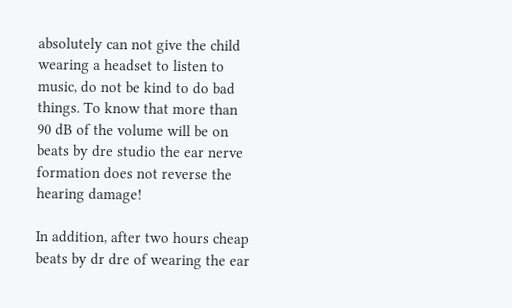absolutely can not give the child wearing a headset to listen to music, do not be kind to do bad things. To know that more than 90 dB of the volume will be on beats by dre studio the ear nerve formation does not reverse the hearing damage!

In addition, after two hours cheap beats by dr dre of wearing the ear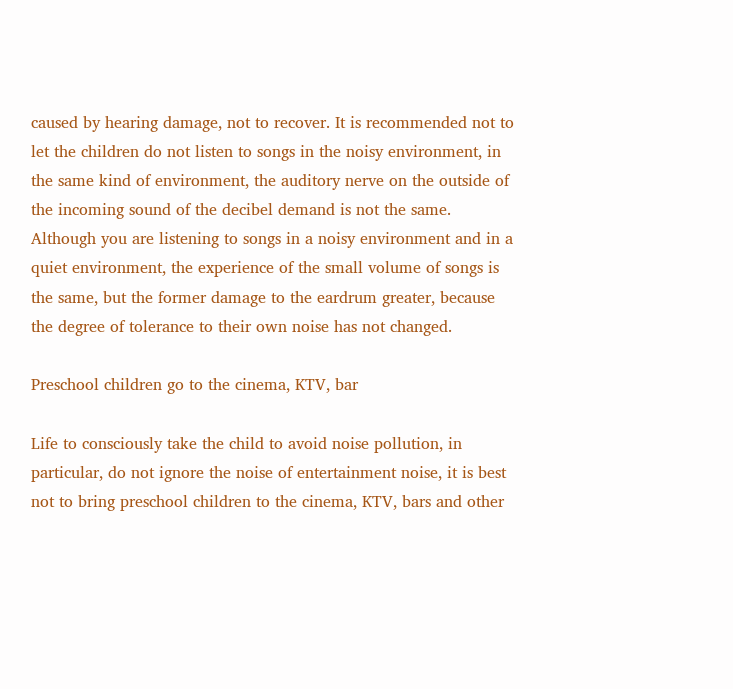caused by hearing damage, not to recover. It is recommended not to let the children do not listen to songs in the noisy environment, in the same kind of environment, the auditory nerve on the outside of the incoming sound of the decibel demand is not the same. Although you are listening to songs in a noisy environment and in a quiet environment, the experience of the small volume of songs is the same, but the former damage to the eardrum greater, because the degree of tolerance to their own noise has not changed.

Preschool children go to the cinema, KTV, bar

Life to consciously take the child to avoid noise pollution, in particular, do not ignore the noise of entertainment noise, it is best not to bring preschool children to the cinema, KTV, bars and other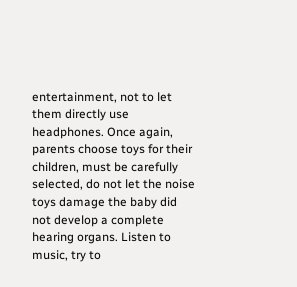entertainment, not to let them directly use headphones. Once again, parents choose toys for their children, must be carefully selected, do not let the noise toys damage the baby did not develop a complete hearing organs. Listen to music, try to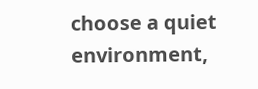choose a quiet environment,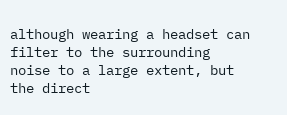although wearing a headset can filter to the surrounding noise to a large extent, but the direct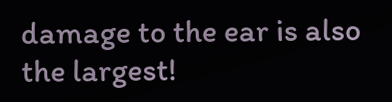damage to the ear is also the largest!